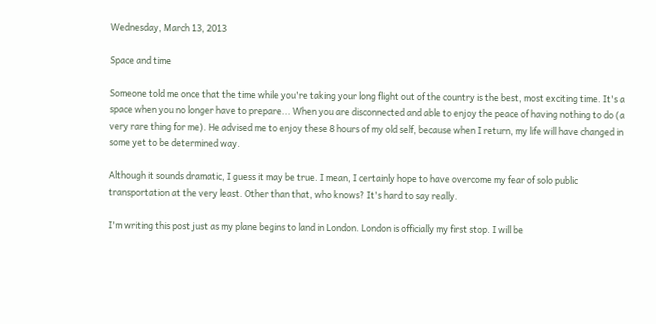Wednesday, March 13, 2013

Space and time

Someone told me once that the time while you're taking your long flight out of the country is the best, most exciting time. It's a space when you no longer have to prepare... When you are disconnected and able to enjoy the peace of having nothing to do (a very rare thing for me). He advised me to enjoy these 8 hours of my old self, because when I return, my life will have changed in some yet to be determined way.

Although it sounds dramatic, I guess it may be true. I mean, I certainly hope to have overcome my fear of solo public transportation at the very least. Other than that, who knows? It's hard to say really.

I'm writing this post just as my plane begins to land in London. London is officially my first stop. I will be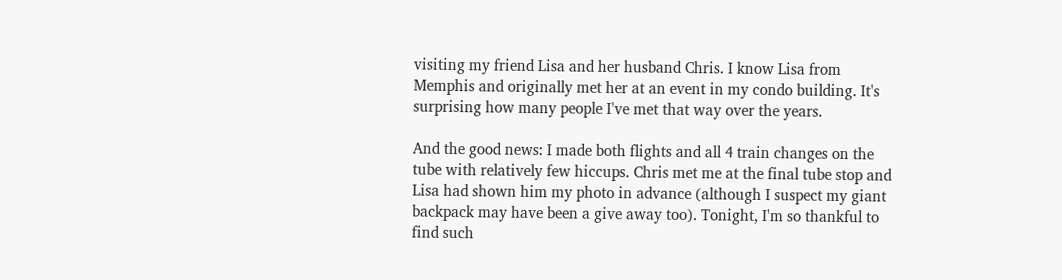visiting my friend Lisa and her husband Chris. I know Lisa from Memphis and originally met her at an event in my condo building. It's surprising how many people I've met that way over the years.

And the good news: I made both flights and all 4 train changes on the tube with relatively few hiccups. Chris met me at the final tube stop and Lisa had shown him my photo in advance (although I suspect my giant backpack may have been a give away too). Tonight, I'm so thankful to find such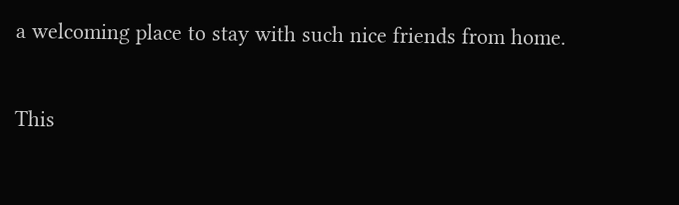a welcoming place to stay with such nice friends from home.

This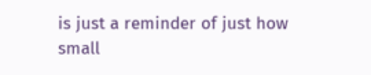is just a reminder of just how small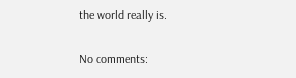the world really is.

No comments: